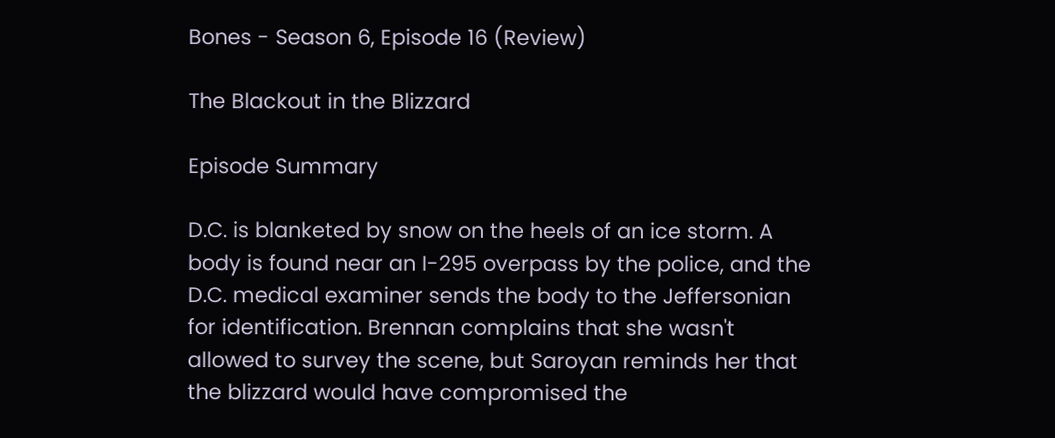Bones - Season 6, Episode 16 (Review)

The Blackout in the Blizzard

Episode Summary

D.C. is blanketed by snow on the heels of an ice storm. A body is found near an I-295 overpass by the police, and the D.C. medical examiner sends the body to the Jeffersonian for identification. Brennan complains that she wasn't allowed to survey the scene, but Saroyan reminds her that the blizzard would have compromised the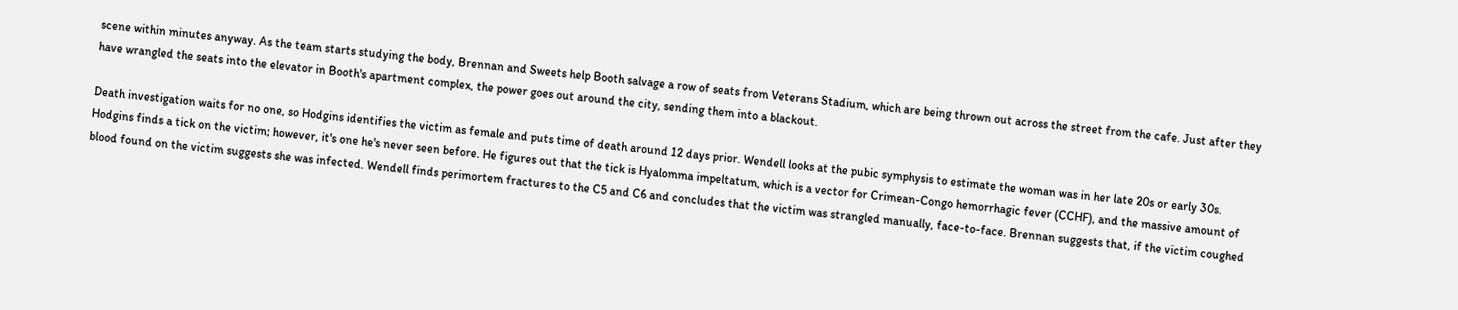scene within minutes anyway. As the team starts studying the body, Brennan and Sweets help Booth salvage a row of seats from Veterans Stadium, which are being thrown out across the street from the cafe. Just after they have wrangled the seats into the elevator in Booth's apartment complex, the power goes out around the city, sending them into a blackout.

Death investigation waits for no one, so Hodgins identifies the victim as female and puts time of death around 12 days prior. Wendell looks at the pubic symphysis to estimate the woman was in her late 20s or early 30s. Hodgins finds a tick on the victim; however, it's one he's never seen before. He figures out that the tick is Hyalomma impeltatum, which is a vector for Crimean-Congo hemorrhagic fever (CCHF), and the massive amount of blood found on the victim suggests she was infected. Wendell finds perimortem fractures to the C5 and C6 and concludes that the victim was strangled manually, face-to-face. Brennan suggests that, if the victim coughed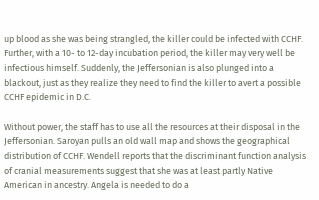up blood as she was being strangled, the killer could be infected with CCHF. Further, with a 10- to 12-day incubation period, the killer may very well be infectious himself. Suddenly, the Jeffersonian is also plunged into a blackout, just as they realize they need to find the killer to avert a possible CCHF epidemic in D.C.

Without power, the staff has to use all the resources at their disposal in the Jeffersonian. Saroyan pulls an old wall map and shows the geographical distribution of CCHF. Wendell reports that the discriminant function analysis of cranial measurements suggest that she was at least partly Native American in ancestry. Angela is needed to do a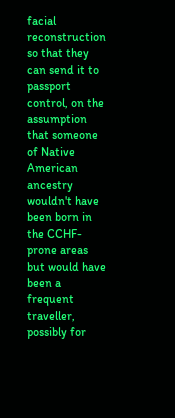facial reconstruction so that they can send it to passport control, on the assumption that someone of Native American ancestry wouldn't have been born in the CCHF-prone areas but would have been a frequent traveller, possibly for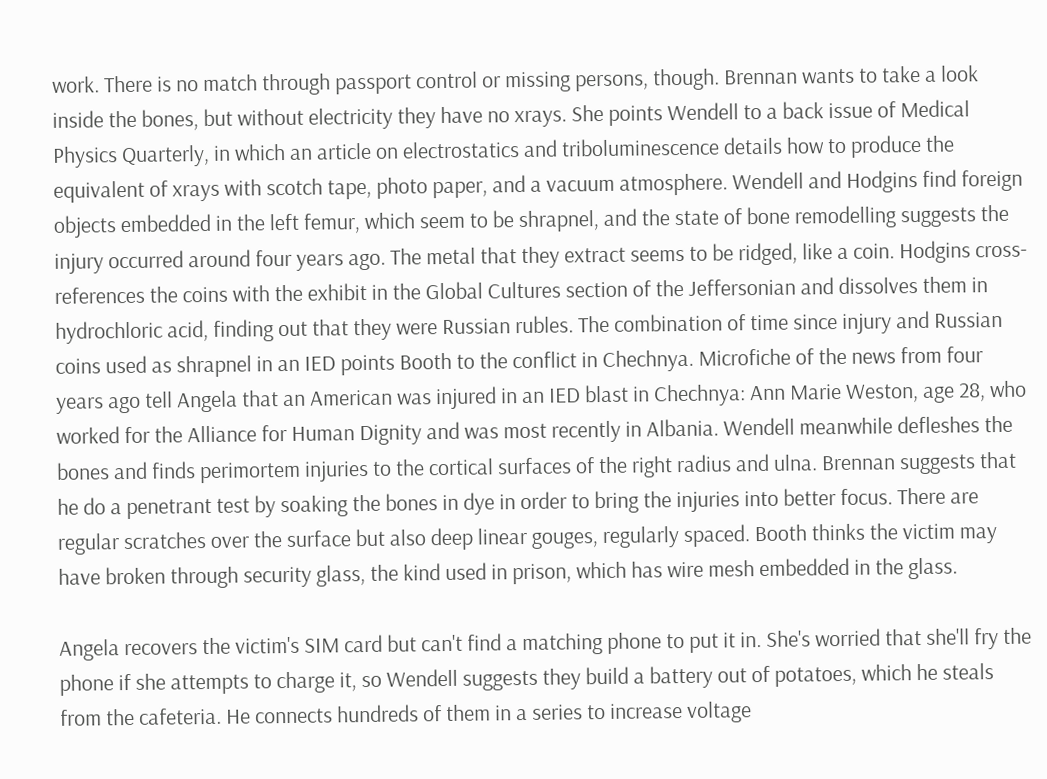work. There is no match through passport control or missing persons, though. Brennan wants to take a look inside the bones, but without electricity they have no xrays. She points Wendell to a back issue of Medical Physics Quarterly, in which an article on electrostatics and triboluminescence details how to produce the equivalent of xrays with scotch tape, photo paper, and a vacuum atmosphere. Wendell and Hodgins find foreign objects embedded in the left femur, which seem to be shrapnel, and the state of bone remodelling suggests the injury occurred around four years ago. The metal that they extract seems to be ridged, like a coin. Hodgins cross-references the coins with the exhibit in the Global Cultures section of the Jeffersonian and dissolves them in hydrochloric acid, finding out that they were Russian rubles. The combination of time since injury and Russian coins used as shrapnel in an IED points Booth to the conflict in Chechnya. Microfiche of the news from four years ago tell Angela that an American was injured in an IED blast in Chechnya: Ann Marie Weston, age 28, who worked for the Alliance for Human Dignity and was most recently in Albania. Wendell meanwhile defleshes the bones and finds perimortem injuries to the cortical surfaces of the right radius and ulna. Brennan suggests that he do a penetrant test by soaking the bones in dye in order to bring the injuries into better focus. There are regular scratches over the surface but also deep linear gouges, regularly spaced. Booth thinks the victim may have broken through security glass, the kind used in prison, which has wire mesh embedded in the glass.

Angela recovers the victim's SIM card but can't find a matching phone to put it in. She's worried that she'll fry the phone if she attempts to charge it, so Wendell suggests they build a battery out of potatoes, which he steals from the cafeteria. He connects hundreds of them in a series to increase voltage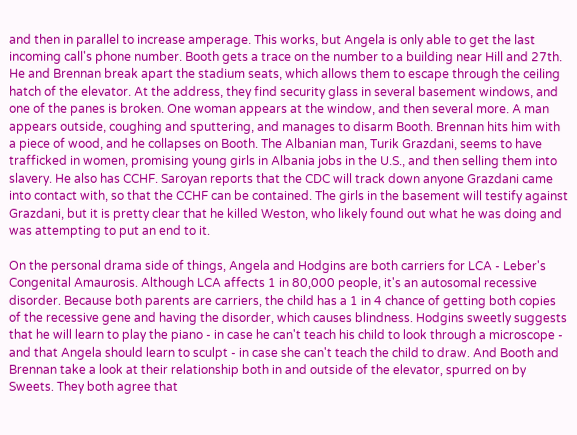and then in parallel to increase amperage. This works, but Angela is only able to get the last incoming call's phone number. Booth gets a trace on the number to a building near Hill and 27th. He and Brennan break apart the stadium seats, which allows them to escape through the ceiling hatch of the elevator. At the address, they find security glass in several basement windows, and one of the panes is broken. One woman appears at the window, and then several more. A man appears outside, coughing and sputtering, and manages to disarm Booth. Brennan hits him with a piece of wood, and he collapses on Booth. The Albanian man, Turik Grazdani, seems to have trafficked in women, promising young girls in Albania jobs in the U.S., and then selling them into slavery. He also has CCHF. Saroyan reports that the CDC will track down anyone Grazdani came into contact with, so that the CCHF can be contained. The girls in the basement will testify against Grazdani, but it is pretty clear that he killed Weston, who likely found out what he was doing and was attempting to put an end to it.

On the personal drama side of things, Angela and Hodgins are both carriers for LCA - Leber's Congenital Amaurosis. Although LCA affects 1 in 80,000 people, it's an autosomal recessive disorder. Because both parents are carriers, the child has a 1 in 4 chance of getting both copies of the recessive gene and having the disorder, which causes blindness. Hodgins sweetly suggests that he will learn to play the piano - in case he can't teach his child to look through a microscope - and that Angela should learn to sculpt - in case she can't teach the child to draw. And Booth and Brennan take a look at their relationship both in and outside of the elevator, spurred on by Sweets. They both agree that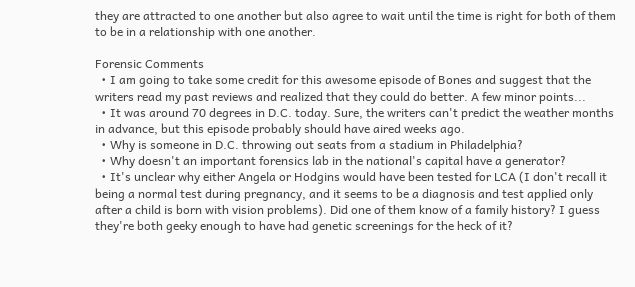they are attracted to one another but also agree to wait until the time is right for both of them to be in a relationship with one another.

Forensic Comments
  • I am going to take some credit for this awesome episode of Bones and suggest that the writers read my past reviews and realized that they could do better. A few minor points...
  • It was around 70 degrees in D.C. today. Sure, the writers can't predict the weather months in advance, but this episode probably should have aired weeks ago.
  • Why is someone in D.C. throwing out seats from a stadium in Philadelphia?
  • Why doesn't an important forensics lab in the national's capital have a generator?
  • It's unclear why either Angela or Hodgins would have been tested for LCA (I don't recall it being a normal test during pregnancy, and it seems to be a diagnosis and test applied only after a child is born with vision problems). Did one of them know of a family history? I guess they're both geeky enough to have had genetic screenings for the heck of it?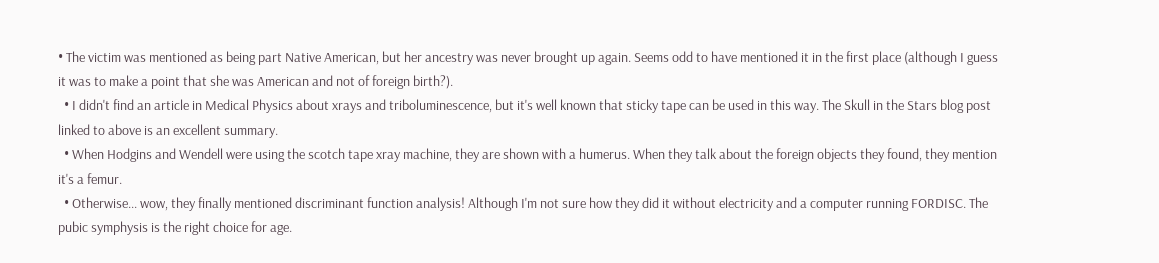• The victim was mentioned as being part Native American, but her ancestry was never brought up again. Seems odd to have mentioned it in the first place (although I guess it was to make a point that she was American and not of foreign birth?).
  • I didn't find an article in Medical Physics about xrays and triboluminescence, but it's well known that sticky tape can be used in this way. The Skull in the Stars blog post linked to above is an excellent summary.
  • When Hodgins and Wendell were using the scotch tape xray machine, they are shown with a humerus. When they talk about the foreign objects they found, they mention it's a femur.
  • Otherwise... wow, they finally mentioned discriminant function analysis! Although I'm not sure how they did it without electricity and a computer running FORDISC. The pubic symphysis is the right choice for age.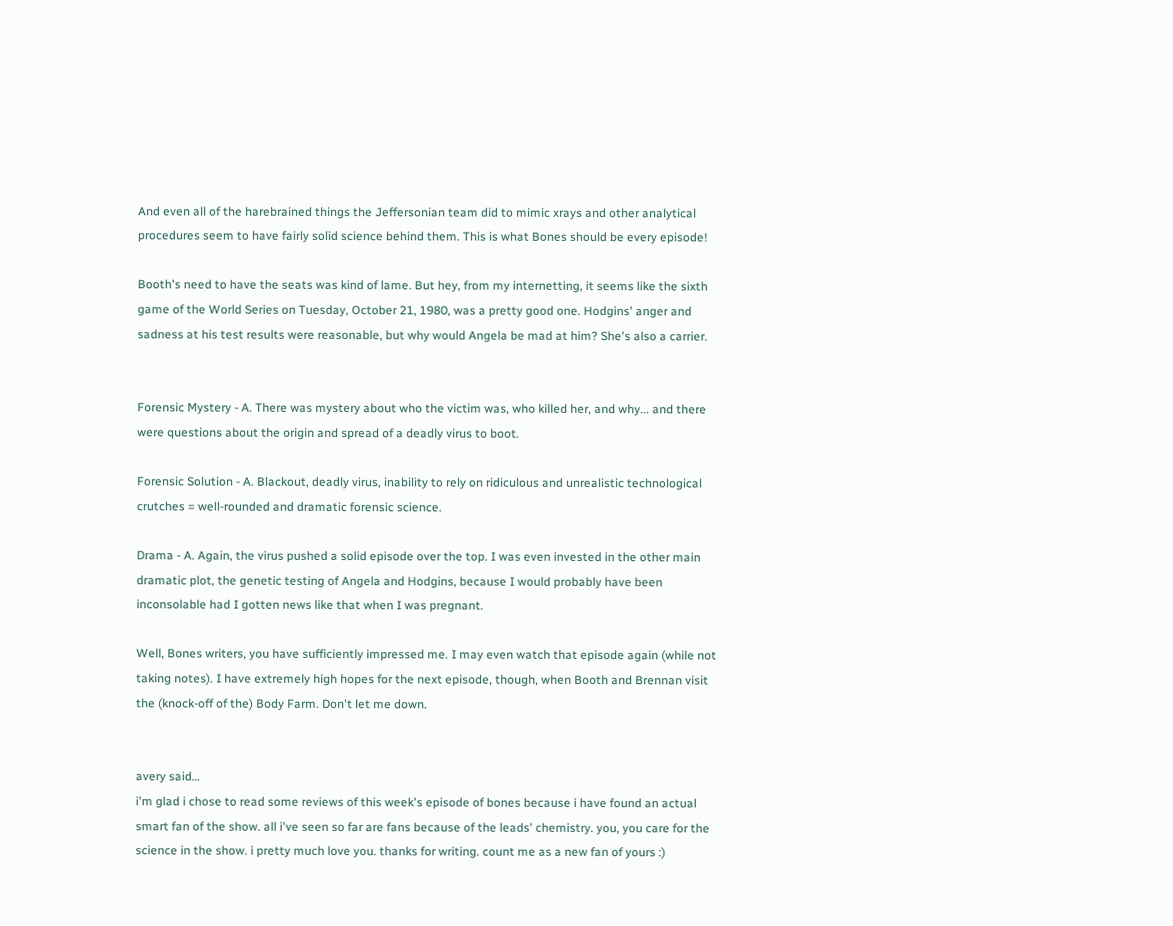And even all of the harebrained things the Jeffersonian team did to mimic xrays and other analytical procedures seem to have fairly solid science behind them. This is what Bones should be every episode!

Booth's need to have the seats was kind of lame. But hey, from my internetting, it seems like the sixth game of the World Series on Tuesday, October 21, 1980, was a pretty good one. Hodgins' anger and sadness at his test results were reasonable, but why would Angela be mad at him? She's also a carrier.


Forensic Mystery - A. There was mystery about who the victim was, who killed her, and why... and there were questions about the origin and spread of a deadly virus to boot.

Forensic Solution - A. Blackout, deadly virus, inability to rely on ridiculous and unrealistic technological crutches = well-rounded and dramatic forensic science.

Drama - A. Again, the virus pushed a solid episode over the top. I was even invested in the other main dramatic plot, the genetic testing of Angela and Hodgins, because I would probably have been inconsolable had I gotten news like that when I was pregnant.

Well, Bones writers, you have sufficiently impressed me. I may even watch that episode again (while not taking notes). I have extremely high hopes for the next episode, though, when Booth and Brennan visit the (knock-off of the) Body Farm. Don't let me down.


avery said…
i'm glad i chose to read some reviews of this week's episode of bones because i have found an actual smart fan of the show. all i've seen so far are fans because of the leads' chemistry. you, you care for the science in the show. i pretty much love you. thanks for writing. count me as a new fan of yours :)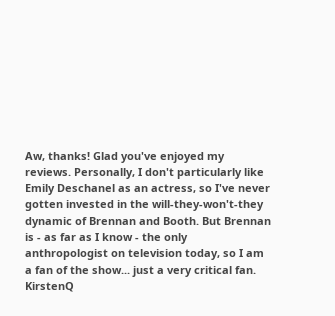Aw, thanks! Glad you've enjoyed my reviews. Personally, I don't particularly like Emily Deschanel as an actress, so I've never gotten invested in the will-they-won't-they dynamic of Brennan and Booth. But Brennan is - as far as I know - the only anthropologist on television today, so I am a fan of the show... just a very critical fan.
KirstenQ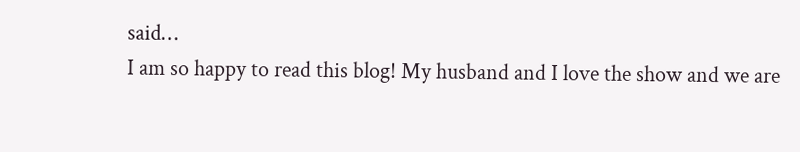said…
I am so happy to read this blog! My husband and I love the show and we are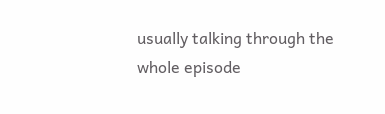usually talking through the whole episode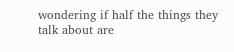wondering if half the things they talk about are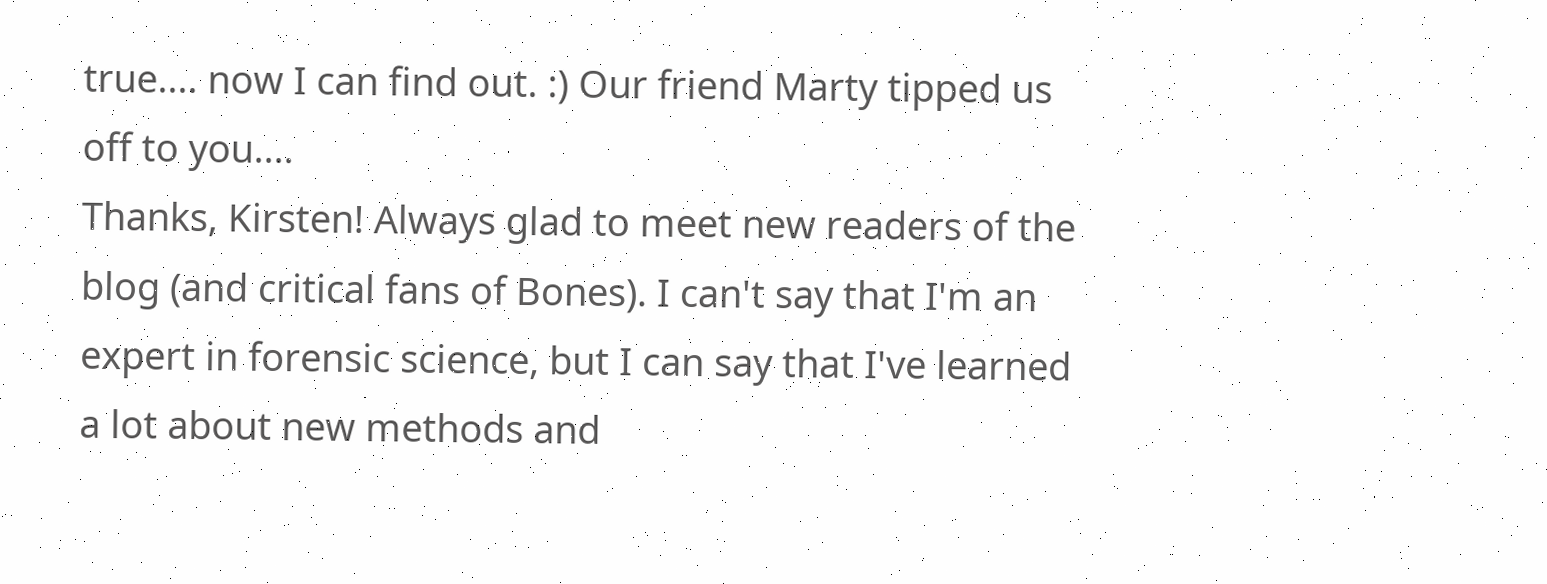true.... now I can find out. :) Our friend Marty tipped us off to you....
Thanks, Kirsten! Always glad to meet new readers of the blog (and critical fans of Bones). I can't say that I'm an expert in forensic science, but I can say that I've learned a lot about new methods and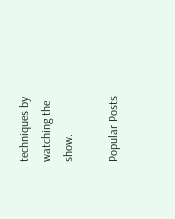techniques by watching the show.

Popular Posts